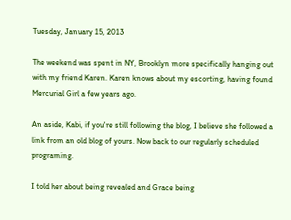Tuesday, January 15, 2013

The weekend was spent in NY, Brooklyn more specifically hanging out with my friend Karen. Karen knows about my escorting, having found Mercurial Girl a few years ago.

An aside, Kabi, if you're still following the blog, I believe she followed a link from an old blog of yours. Now back to our regularly scheduled programing.

I told her about being revealed and Grace being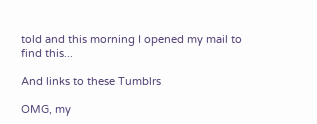told and this morning I opened my mail to find this...

And links to these Tumblrs

OMG, my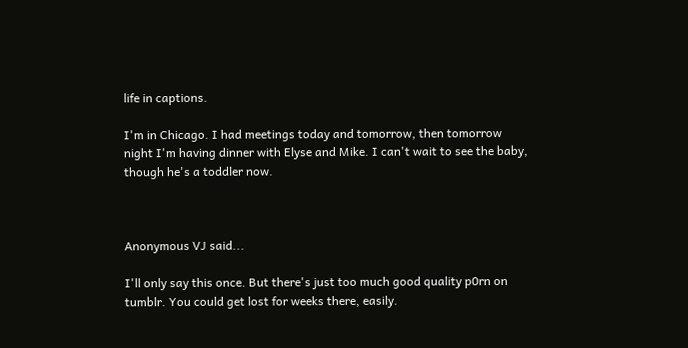life in captions.

I'm in Chicago. I had meetings today and tomorrow, then tomorrow night I'm having dinner with Elyse and Mike. I can't wait to see the baby, though he's a toddler now.



Anonymous VJ said...

I'll only say this once. But there's just too much good quality p0rn on tumblr. You could get lost for weeks there, easily.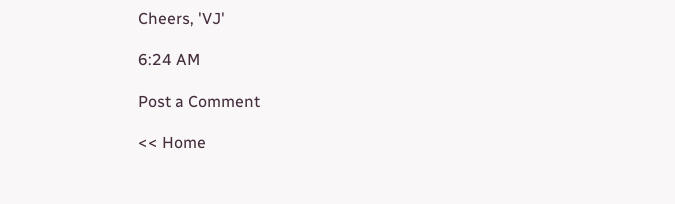Cheers, 'VJ'

6:24 AM

Post a Comment

<< Home